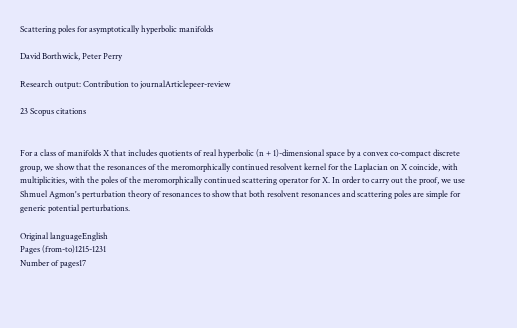Scattering poles for asymptotically hyperbolic manifolds

David Borthwick, Peter Perry

Research output: Contribution to journalArticlepeer-review

23 Scopus citations


For a class of manifolds X that includes quotients of real hyperbolic (n + 1)-dimensional space by a convex co-compact discrete group, we show that the resonances of the meromorphically continued resolvent kernel for the Laplacian on X coincide, with multiplicities, with the poles of the meromorphically continued scattering operator for X. In order to carry out the proof, we use Shmuel Agmon's perturbation theory of resonances to show that both resolvent resonances and scattering poles are simple for generic potential perturbations.

Original languageEnglish
Pages (from-to)1215-1231
Number of pages17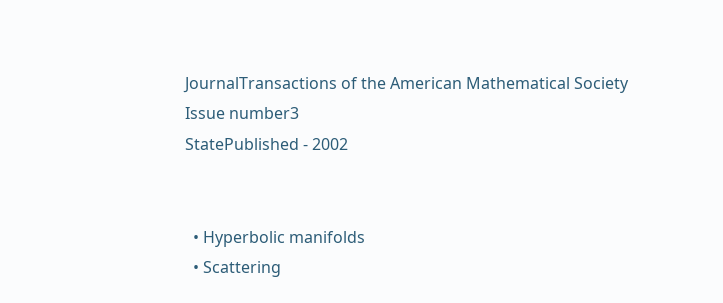JournalTransactions of the American Mathematical Society
Issue number3
StatePublished - 2002


  • Hyperbolic manifolds
  • Scattering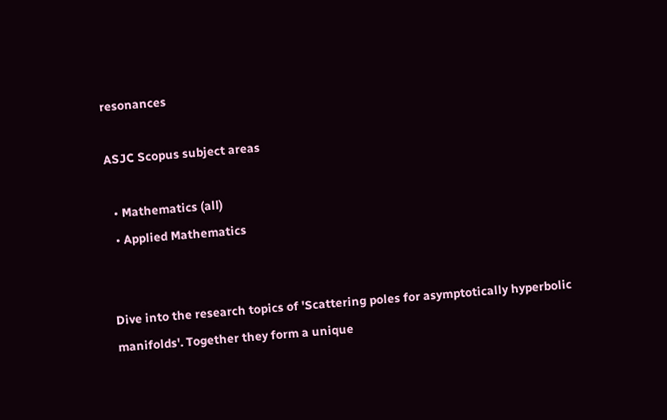resonances

ASJC Scopus subject areas

  • Mathematics (all)
  • Applied Mathematics


Dive into the research topics of 'Scattering poles for asymptotically hyperbolic manifolds'. Together they form a unique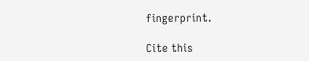fingerprint.

Cite this